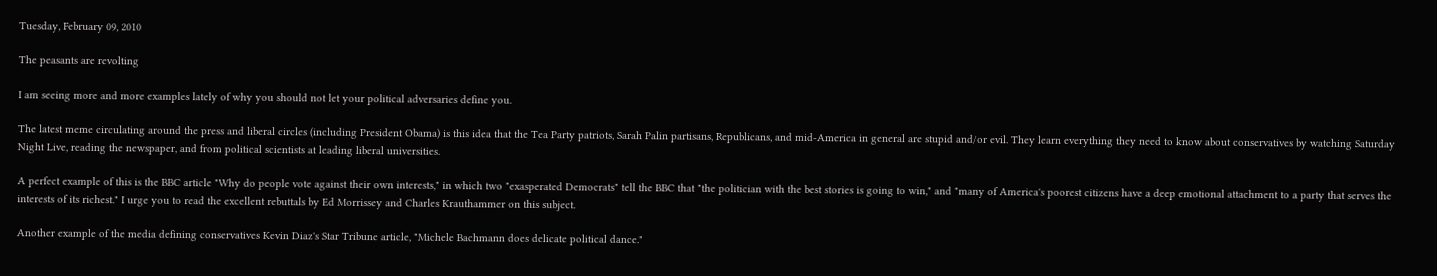Tuesday, February 09, 2010

The peasants are revolting

I am seeing more and more examples lately of why you should not let your political adversaries define you.

The latest meme circulating around the press and liberal circles (including President Obama) is this idea that the Tea Party patriots, Sarah Palin partisans, Republicans, and mid-America in general are stupid and/or evil. They learn everything they need to know about conservatives by watching Saturday Night Live, reading the newspaper, and from political scientists at leading liberal universities.

A perfect example of this is the BBC article "Why do people vote against their own interests," in which two "exasperated Democrats" tell the BBC that "the politician with the best stories is going to win," and "many of America's poorest citizens have a deep emotional attachment to a party that serves the interests of its richest." I urge you to read the excellent rebuttals by Ed Morrissey and Charles Krauthammer on this subject.

Another example of the media defining conservatives Kevin Diaz's Star Tribune article, "Michele Bachmann does delicate political dance."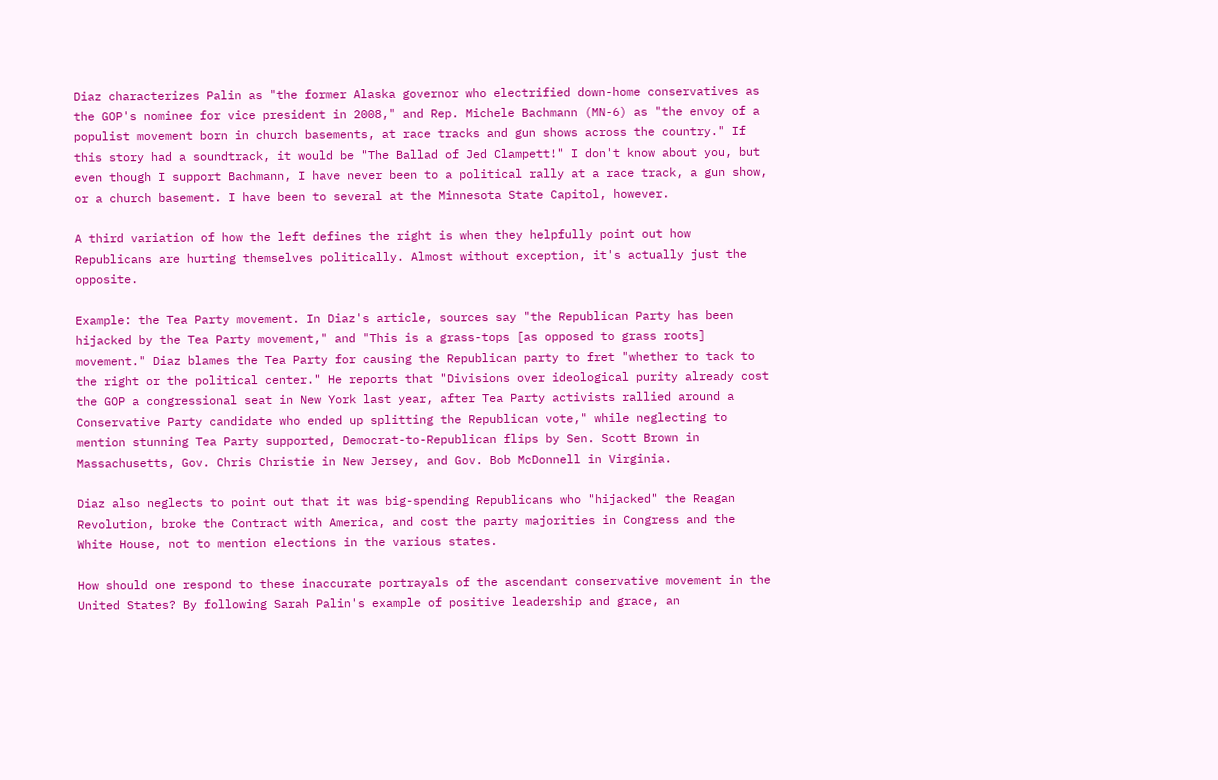Diaz characterizes Palin as "the former Alaska governor who electrified down-home conservatives as the GOP's nominee for vice president in 2008," and Rep. Michele Bachmann (MN-6) as "the envoy of a populist movement born in church basements, at race tracks and gun shows across the country." If this story had a soundtrack, it would be "The Ballad of Jed Clampett!" I don't know about you, but even though I support Bachmann, I have never been to a political rally at a race track, a gun show, or a church basement. I have been to several at the Minnesota State Capitol, however.

A third variation of how the left defines the right is when they helpfully point out how Republicans are hurting themselves politically. Almost without exception, it's actually just the opposite.

Example: the Tea Party movement. In Diaz's article, sources say "the Republican Party has been hijacked by the Tea Party movement," and "This is a grass-tops [as opposed to grass roots] movement." Diaz blames the Tea Party for causing the Republican party to fret "whether to tack to the right or the political center." He reports that "Divisions over ideological purity already cost the GOP a congressional seat in New York last year, after Tea Party activists rallied around a Conservative Party candidate who ended up splitting the Republican vote," while neglecting to mention stunning Tea Party supported, Democrat-to-Republican flips by Sen. Scott Brown in Massachusetts, Gov. Chris Christie in New Jersey, and Gov. Bob McDonnell in Virginia.

Diaz also neglects to point out that it was big-spending Republicans who "hijacked" the Reagan Revolution, broke the Contract with America, and cost the party majorities in Congress and the White House, not to mention elections in the various states.

How should one respond to these inaccurate portrayals of the ascendant conservative movement in the United States? By following Sarah Palin's example of positive leadership and grace, an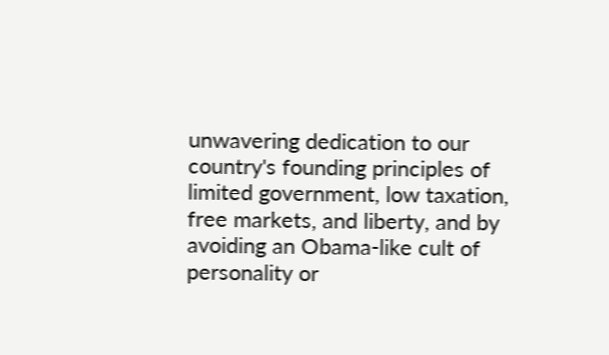unwavering dedication to our country's founding principles of limited government, low taxation, free markets, and liberty, and by avoiding an Obama-like cult of personality or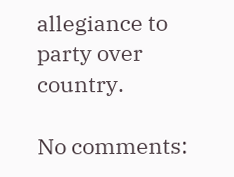allegiance to party over country.

No comments: